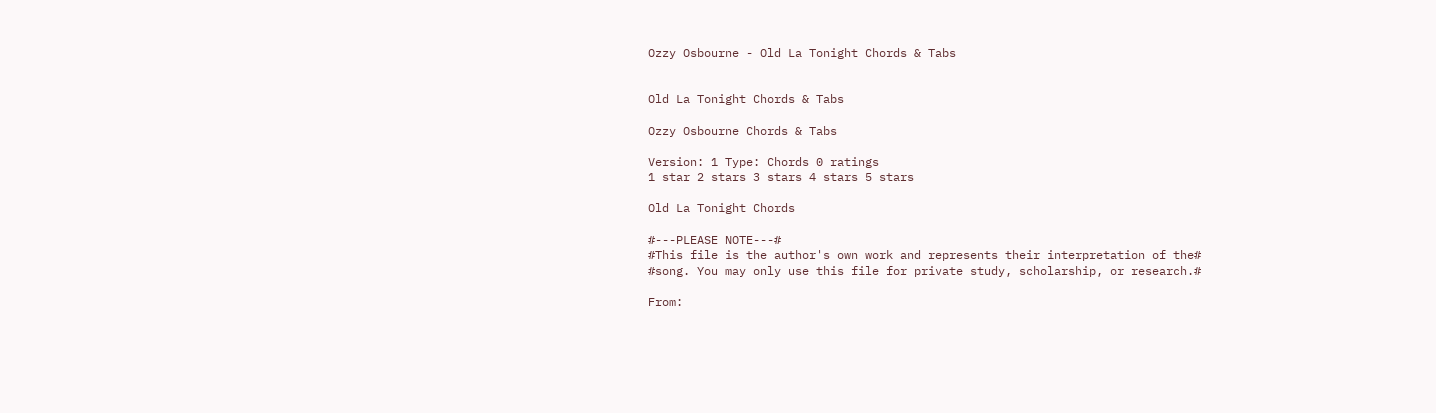Ozzy Osbourne - Old La Tonight Chords & Tabs


Old La Tonight Chords & Tabs

Ozzy Osbourne Chords & Tabs

Version: 1 Type: Chords 0 ratings
1 star 2 stars 3 stars 4 stars 5 stars

Old La Tonight Chords

#---PLEASE NOTE---#
#This file is the author's own work and represents their interpretation of the#
#song. You may only use this file for private study, scholarship, or research.#

From: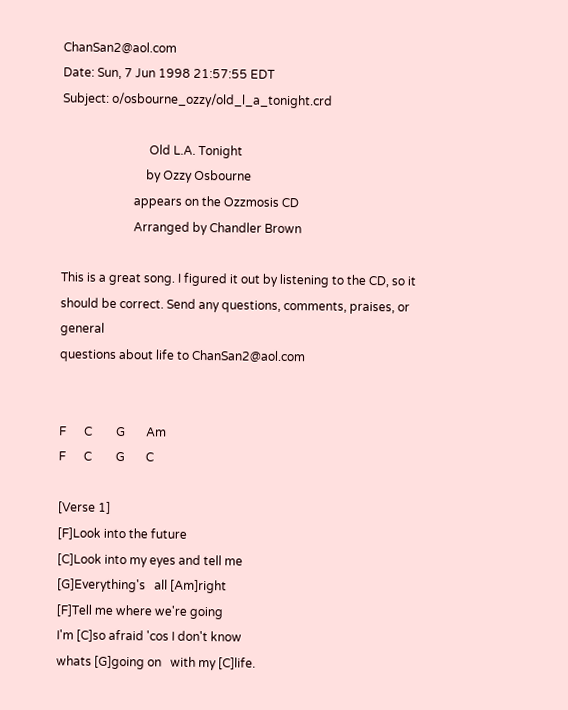ChanSan2@aol.com
Date: Sun, 7 Jun 1998 21:57:55 EDT
Subject: o/osbourne_ozzy/old_l_a_tonight.crd

                             Old L.A. Tonight
                            by Ozzy Osbourne
                        appears on the Ozzmosis CD
                        Arranged by Chandler Brown

This is a great song. I figured it out by listening to the CD, so it
should be correct. Send any questions, comments, praises, or general
questions about life to ChanSan2@aol.com


F      C        G       Am
F      C        G       C

[Verse 1]
[F]Look into the future
[C]Look into my eyes and tell me
[G]Everything's   all [Am]right
[F]Tell me where we're going
I'm [C]so afraid 'cos I don't know
whats [G]going on   with my [C]life.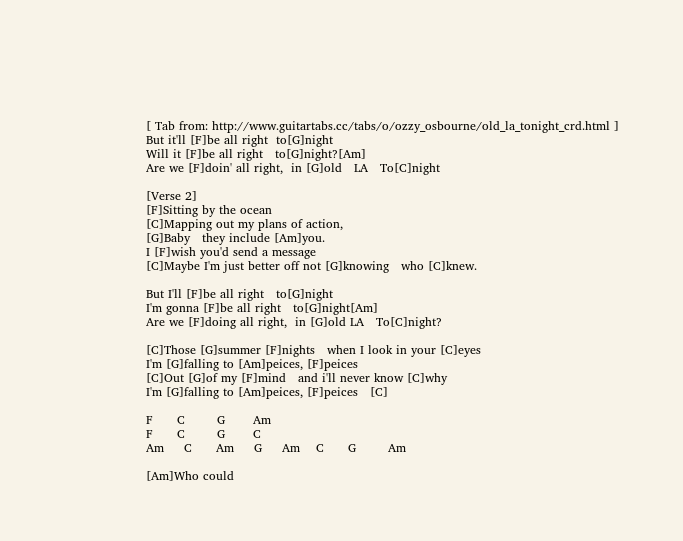[ Tab from: http://www.guitartabs.cc/tabs/o/ozzy_osbourne/old_la_tonight_crd.html ]
But it'll [F]be all right  to[G]night
Will it [F]be all right   to[G]night?[Am]
Are we [F]doin' all right,  in [G]old   LA   To[C]night

[Verse 2]
[F]Sitting by the ocean
[C]Mapping out my plans of action,
[G]Baby   they include [Am]you.
I [F]wish you'd send a message
[C]Maybe I'm just better off not [G]knowing   who [C]knew.

But I'll [F]be all right   to[G]night
I'm gonna [F]be all right   to[G]night[Am]
Are we [F]doing all right,  in [G]old LA   To[C]night?

[C]Those [G]summer [F]nights   when I look in your [C]eyes
I'm [G]falling to [Am]peices, [F]peices
[C]Out [G]of my [F]mind   and i'll never know [C]why
I'm [G]falling to [Am]peices, [F]peices   [C]

F      C        G       Am
F      C        G       C
Am     C      Am     G     Am    C      G        Am

[Am]Who could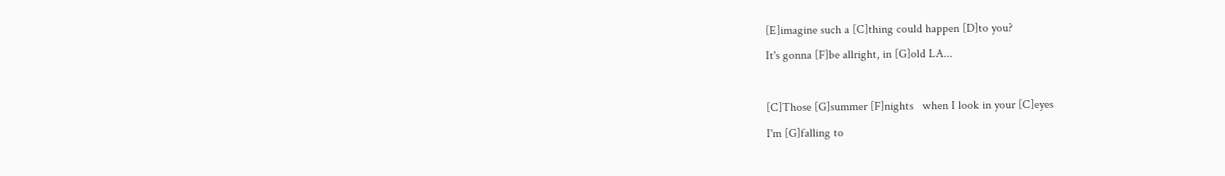[E]imagine such a [C]thing could happen [D]to you?
It's gonna [F]be allright, in [G]old LA...

[C]Those [G]summer [F]nights   when I look in your [C]eyes
I'm [G]falling to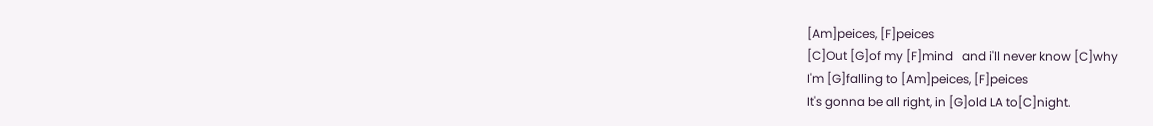[Am]peices, [F]peices
[C]Out [G]of my [F]mind   and i'll never know [C]why
I'm [G]falling to [Am]peices, [F]peices
It's gonna be all right, in [G]old LA to[C]night.